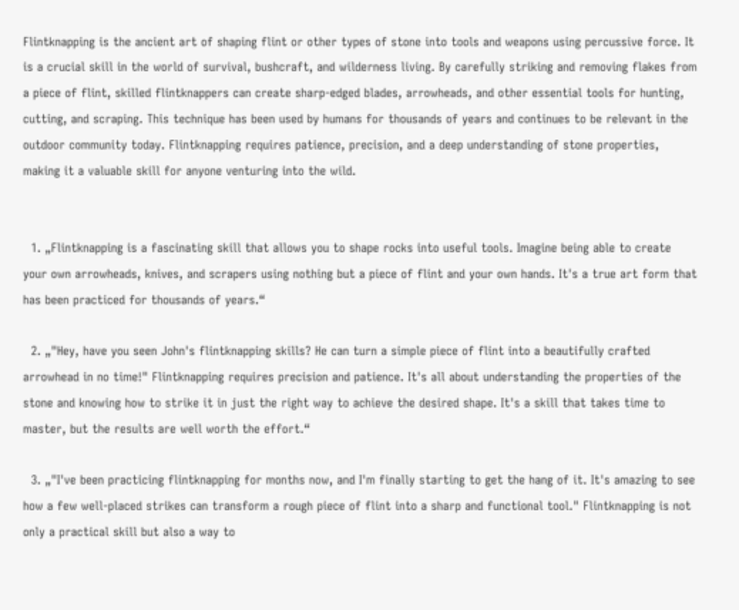Flintknapping is the ancient art of shaping flint or other types of stone into tools and weapons using percussive force. It is a crucial skill in the world of survival, bushcraft, and wilderness living. By carefully striking and removing flakes from a piece of flint, skilled flintknappers can create sharp-edged blades, arrowheads, and other essential tools for hunting, cutting, and scraping. This technique has been used by humans for thousands of years and continues to be relevant in the outdoor community today. Flintknapping requires patience, precision, and a deep understanding of stone properties, making it a valuable skill for anyone venturing into the wild.


  1. „Flintknapping is a fascinating skill that allows you to shape rocks into useful tools. Imagine being able to create your own arrowheads, knives, and scrapers using nothing but a piece of flint and your own hands. It's a true art form that has been practiced for thousands of years.“

  2. „"Hey, have you seen John's flintknapping skills? He can turn a simple piece of flint into a beautifully crafted arrowhead in no time!" Flintknapping requires precision and patience. It's all about understanding the properties of the stone and knowing how to strike it in just the right way to achieve the desired shape. It's a skill that takes time to master, but the results are well worth the effort.“

  3. „"I've been practicing flintknapping for months now, and I'm finally starting to get the hang of it. It's amazing to see how a few well-placed strikes can transform a rough piece of flint into a sharp and functional tool." Flintknapping is not only a practical skill but also a way to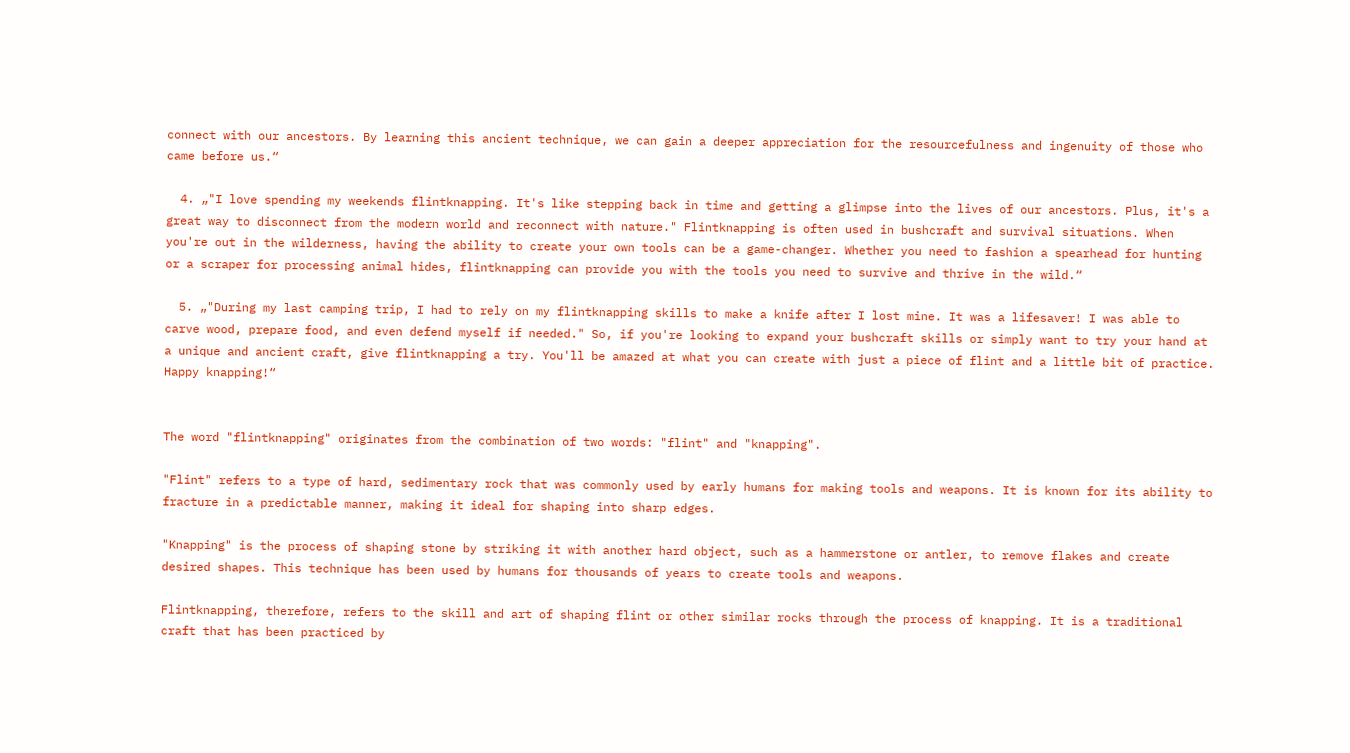connect with our ancestors. By learning this ancient technique, we can gain a deeper appreciation for the resourcefulness and ingenuity of those who came before us.“

  4. „"I love spending my weekends flintknapping. It's like stepping back in time and getting a glimpse into the lives of our ancestors. Plus, it's a great way to disconnect from the modern world and reconnect with nature." Flintknapping is often used in bushcraft and survival situations. When you're out in the wilderness, having the ability to create your own tools can be a game-changer. Whether you need to fashion a spearhead for hunting or a scraper for processing animal hides, flintknapping can provide you with the tools you need to survive and thrive in the wild.“

  5. „"During my last camping trip, I had to rely on my flintknapping skills to make a knife after I lost mine. It was a lifesaver! I was able to carve wood, prepare food, and even defend myself if needed." So, if you're looking to expand your bushcraft skills or simply want to try your hand at a unique and ancient craft, give flintknapping a try. You'll be amazed at what you can create with just a piece of flint and a little bit of practice. Happy knapping!“


The word "flintknapping" originates from the combination of two words: "flint" and "knapping".

"Flint" refers to a type of hard, sedimentary rock that was commonly used by early humans for making tools and weapons. It is known for its ability to fracture in a predictable manner, making it ideal for shaping into sharp edges.

"Knapping" is the process of shaping stone by striking it with another hard object, such as a hammerstone or antler, to remove flakes and create desired shapes. This technique has been used by humans for thousands of years to create tools and weapons.

Flintknapping, therefore, refers to the skill and art of shaping flint or other similar rocks through the process of knapping. It is a traditional craft that has been practiced by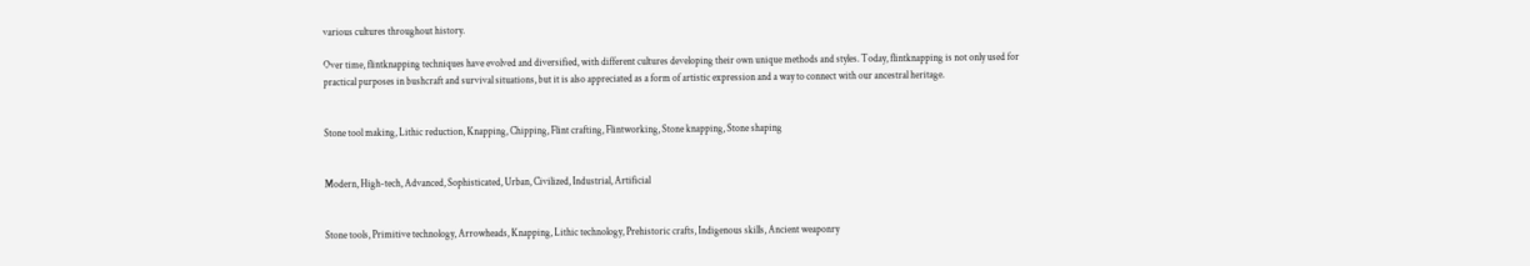various cultures throughout history.

Over time, flintknapping techniques have evolved and diversified, with different cultures developing their own unique methods and styles. Today, flintknapping is not only used for practical purposes in bushcraft and survival situations, but it is also appreciated as a form of artistic expression and a way to connect with our ancestral heritage.


Stone tool making, Lithic reduction, Knapping, Chipping, Flint crafting, Flintworking, Stone knapping, Stone shaping


Modern, High-tech, Advanced, Sophisticated, Urban, Civilized, Industrial, Artificial


Stone tools, Primitive technology, Arrowheads, Knapping, Lithic technology, Prehistoric crafts, Indigenous skills, Ancient weaponry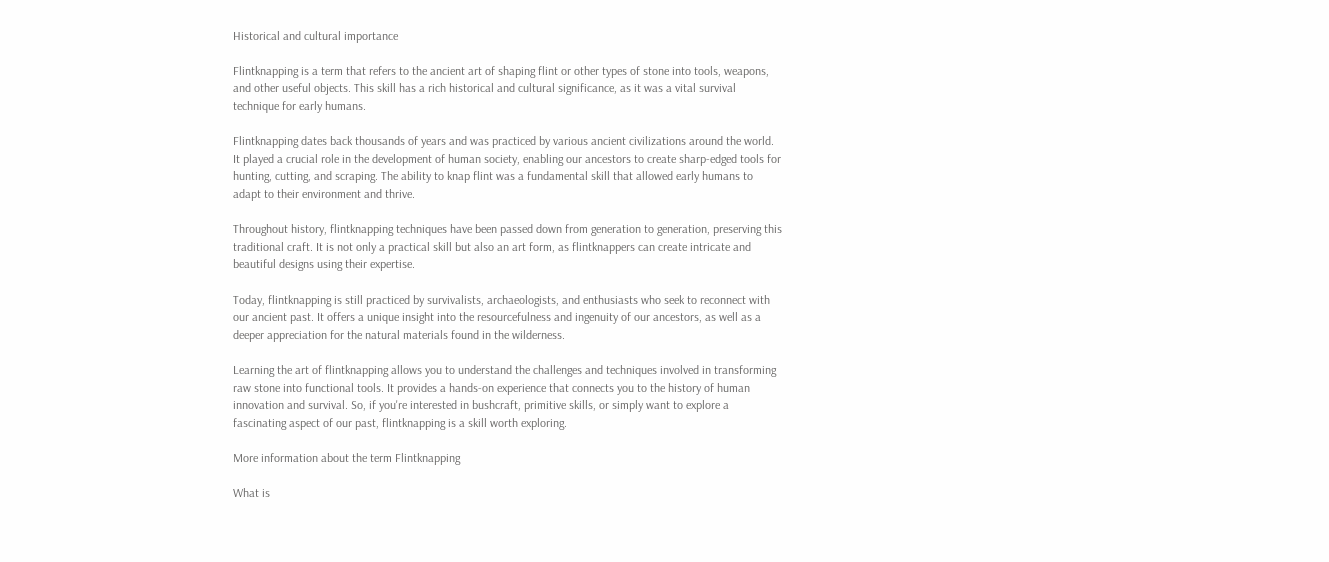Historical and cultural importance

Flintknapping is a term that refers to the ancient art of shaping flint or other types of stone into tools, weapons, and other useful objects. This skill has a rich historical and cultural significance, as it was a vital survival technique for early humans.

Flintknapping dates back thousands of years and was practiced by various ancient civilizations around the world. It played a crucial role in the development of human society, enabling our ancestors to create sharp-edged tools for hunting, cutting, and scraping. The ability to knap flint was a fundamental skill that allowed early humans to adapt to their environment and thrive.

Throughout history, flintknapping techniques have been passed down from generation to generation, preserving this traditional craft. It is not only a practical skill but also an art form, as flintknappers can create intricate and beautiful designs using their expertise.

Today, flintknapping is still practiced by survivalists, archaeologists, and enthusiasts who seek to reconnect with our ancient past. It offers a unique insight into the resourcefulness and ingenuity of our ancestors, as well as a deeper appreciation for the natural materials found in the wilderness.

Learning the art of flintknapping allows you to understand the challenges and techniques involved in transforming raw stone into functional tools. It provides a hands-on experience that connects you to the history of human innovation and survival. So, if you're interested in bushcraft, primitive skills, or simply want to explore a fascinating aspect of our past, flintknapping is a skill worth exploring.

More information about the term Flintknapping

What is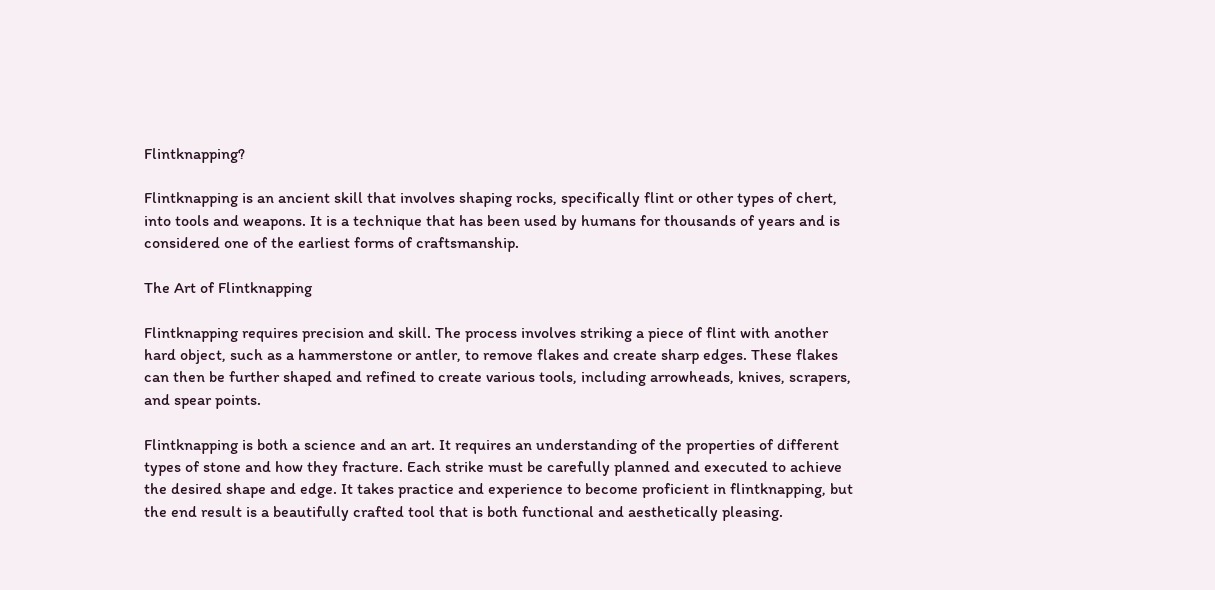Flintknapping?

Flintknapping is an ancient skill that involves shaping rocks, specifically flint or other types of chert, into tools and weapons. It is a technique that has been used by humans for thousands of years and is considered one of the earliest forms of craftsmanship.

The Art of Flintknapping

Flintknapping requires precision and skill. The process involves striking a piece of flint with another hard object, such as a hammerstone or antler, to remove flakes and create sharp edges. These flakes can then be further shaped and refined to create various tools, including arrowheads, knives, scrapers, and spear points.

Flintknapping is both a science and an art. It requires an understanding of the properties of different types of stone and how they fracture. Each strike must be carefully planned and executed to achieve the desired shape and edge. It takes practice and experience to become proficient in flintknapping, but the end result is a beautifully crafted tool that is both functional and aesthetically pleasing.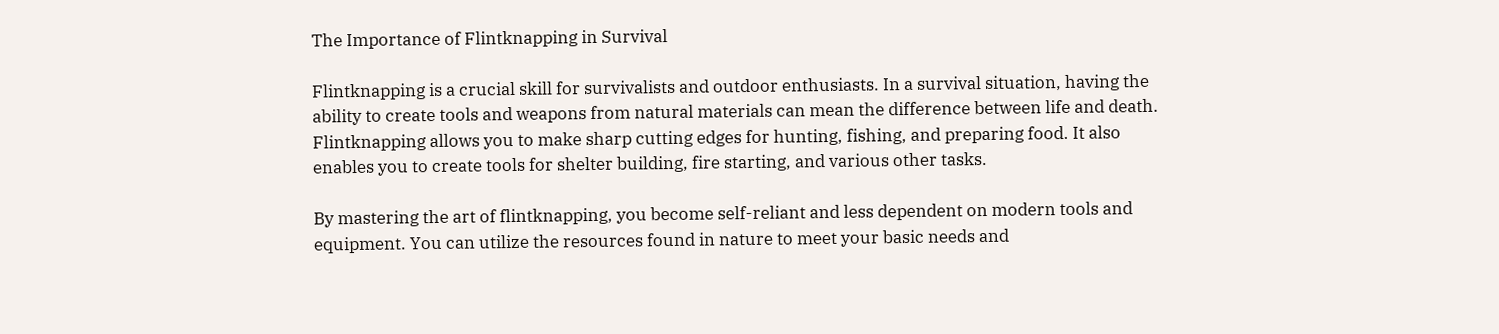The Importance of Flintknapping in Survival

Flintknapping is a crucial skill for survivalists and outdoor enthusiasts. In a survival situation, having the ability to create tools and weapons from natural materials can mean the difference between life and death. Flintknapping allows you to make sharp cutting edges for hunting, fishing, and preparing food. It also enables you to create tools for shelter building, fire starting, and various other tasks.

By mastering the art of flintknapping, you become self-reliant and less dependent on modern tools and equipment. You can utilize the resources found in nature to meet your basic needs and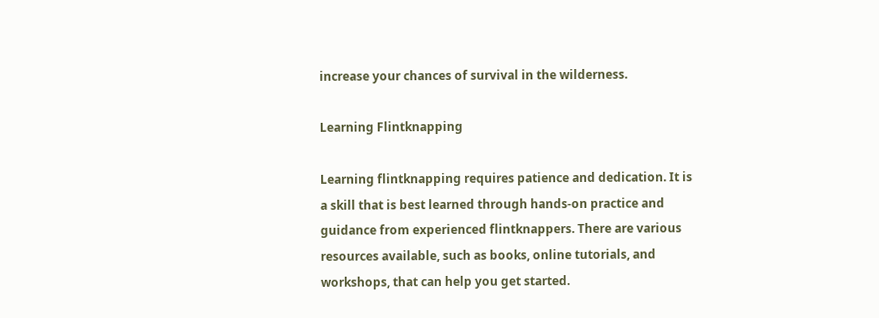increase your chances of survival in the wilderness.

Learning Flintknapping

Learning flintknapping requires patience and dedication. It is a skill that is best learned through hands-on practice and guidance from experienced flintknappers. There are various resources available, such as books, online tutorials, and workshops, that can help you get started.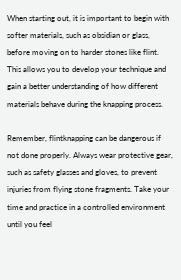When starting out, it is important to begin with softer materials, such as obsidian or glass, before moving on to harder stones like flint. This allows you to develop your technique and gain a better understanding of how different materials behave during the knapping process.

Remember, flintknapping can be dangerous if not done properly. Always wear protective gear, such as safety glasses and gloves, to prevent injuries from flying stone fragments. Take your time and practice in a controlled environment until you feel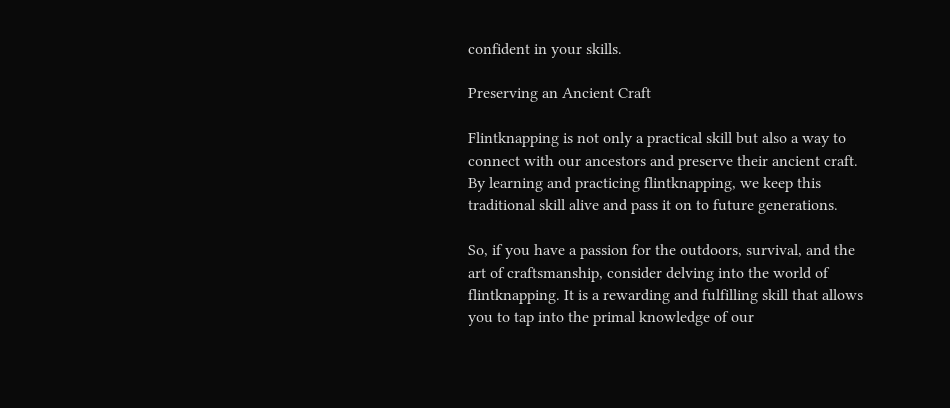confident in your skills.

Preserving an Ancient Craft

Flintknapping is not only a practical skill but also a way to connect with our ancestors and preserve their ancient craft. By learning and practicing flintknapping, we keep this traditional skill alive and pass it on to future generations.

So, if you have a passion for the outdoors, survival, and the art of craftsmanship, consider delving into the world of flintknapping. It is a rewarding and fulfilling skill that allows you to tap into the primal knowledge of our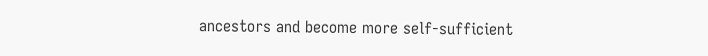ancestors and become more self-sufficient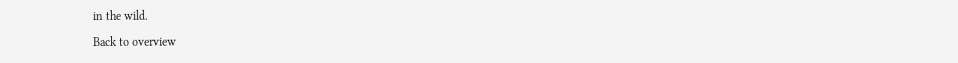in the wild.

Back to overview